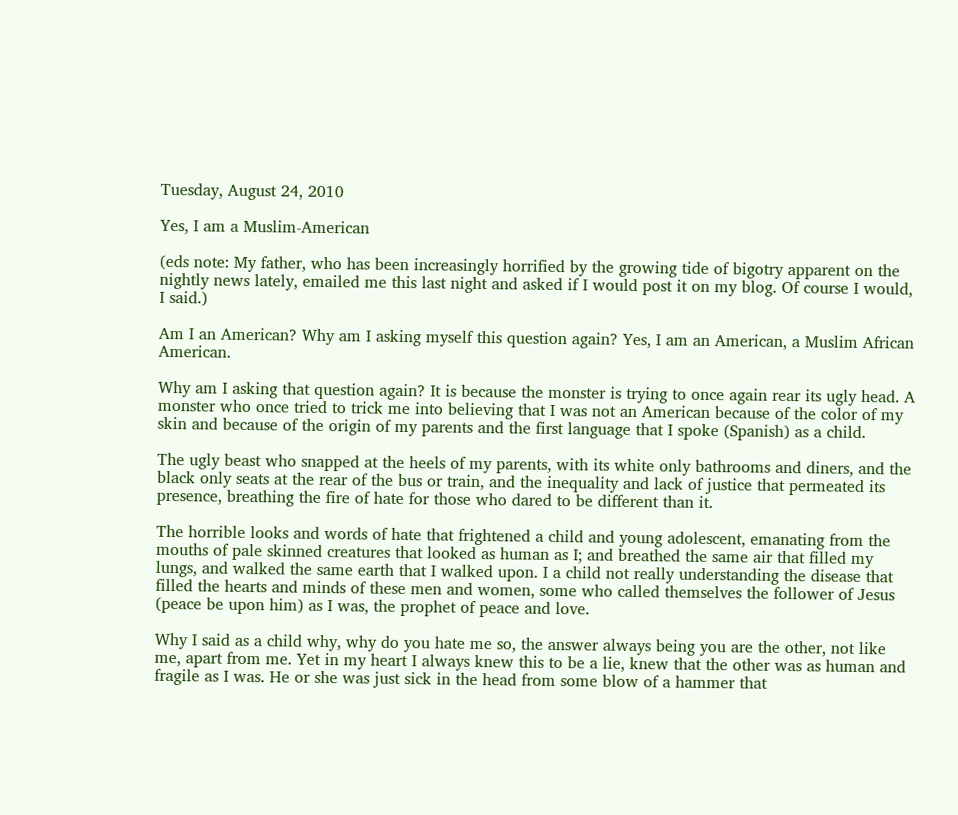Tuesday, August 24, 2010

Yes, I am a Muslim-American

(eds note: My father, who has been increasingly horrified by the growing tide of bigotry apparent on the nightly news lately, emailed me this last night and asked if I would post it on my blog. Of course I would, I said.)

Am I an American? Why am I asking myself this question again? Yes, I am an American, a Muslim African American.

Why am I asking that question again? It is because the monster is trying to once again rear its ugly head. A monster who once tried to trick me into believing that I was not an American because of the color of my skin and because of the origin of my parents and the first language that I spoke (Spanish) as a child.

The ugly beast who snapped at the heels of my parents, with its white only bathrooms and diners, and the black only seats at the rear of the bus or train, and the inequality and lack of justice that permeated its presence, breathing the fire of hate for those who dared to be different than it.

The horrible looks and words of hate that frightened a child and young adolescent, emanating from the mouths of pale skinned creatures that looked as human as I; and breathed the same air that filled my lungs, and walked the same earth that I walked upon. I a child not really understanding the disease that filled the hearts and minds of these men and women, some who called themselves the follower of Jesus (peace be upon him) as I was, the prophet of peace and love.

Why I said as a child why, why do you hate me so, the answer always being you are the other, not like me, apart from me. Yet in my heart I always knew this to be a lie, knew that the other was as human and fragile as I was. He or she was just sick in the head from some blow of a hammer that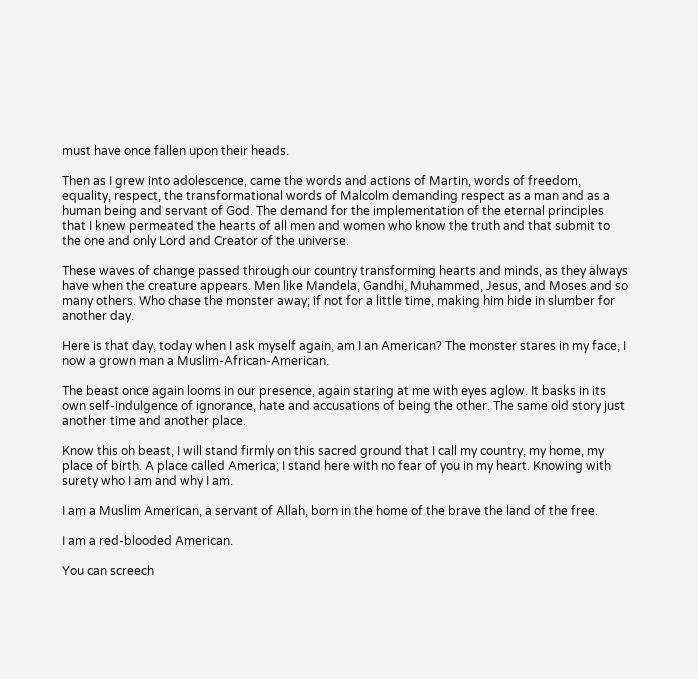must have once fallen upon their heads.

Then as I grew into adolescence, came the words and actions of Martin, words of freedom, equality, respect, the transformational words of Malcolm demanding respect as a man and as a human being and servant of God. The demand for the implementation of the eternal principles that I knew permeated the hearts of all men and women who know the truth and that submit to the one and only Lord and Creator of the universe.

These waves of change passed through our country transforming hearts and minds, as they always have when the creature appears. Men like Mandela, Gandhi, Muhammed, Jesus, and Moses and so many others. Who chase the monster away; if not for a little time, making him hide in slumber for another day.

Here is that day, today when I ask myself again, am I an American? The monster stares in my face, I now a grown man a Muslim-African-American.

The beast once again looms in our presence, again staring at me with eyes aglow. It basks in its own self-indulgence of ignorance, hate and accusations of being the other. The same old story just another time and another place.

Know this oh beast, I will stand firmly on this sacred ground that I call my country, my home, my place of birth. A place called America; I stand here with no fear of you in my heart. Knowing with surety who I am and why I am.

I am a Muslim American, a servant of Allah, born in the home of the brave the land of the free.

I am a red-blooded American.

You can screech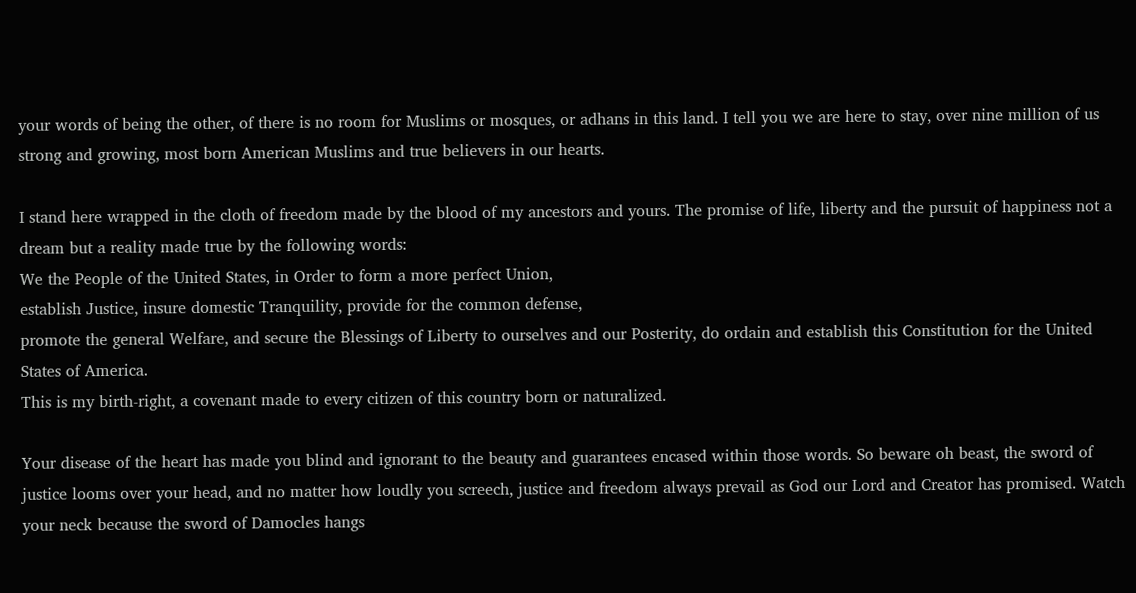your words of being the other, of there is no room for Muslims or mosques, or adhans in this land. I tell you we are here to stay, over nine million of us strong and growing, most born American Muslims and true believers in our hearts.

I stand here wrapped in the cloth of freedom made by the blood of my ancestors and yours. The promise of life, liberty and the pursuit of happiness not a dream but a reality made true by the following words:
We the People of the United States, in Order to form a more perfect Union,
establish Justice, insure domestic Tranquility, provide for the common defense,
promote the general Welfare, and secure the Blessings of Liberty to ourselves and our Posterity, do ordain and establish this Constitution for the United States of America.
This is my birth-right, a covenant made to every citizen of this country born or naturalized.

Your disease of the heart has made you blind and ignorant to the beauty and guarantees encased within those words. So beware oh beast, the sword of justice looms over your head, and no matter how loudly you screech, justice and freedom always prevail as God our Lord and Creator has promised. Watch your neck because the sword of Damocles hangs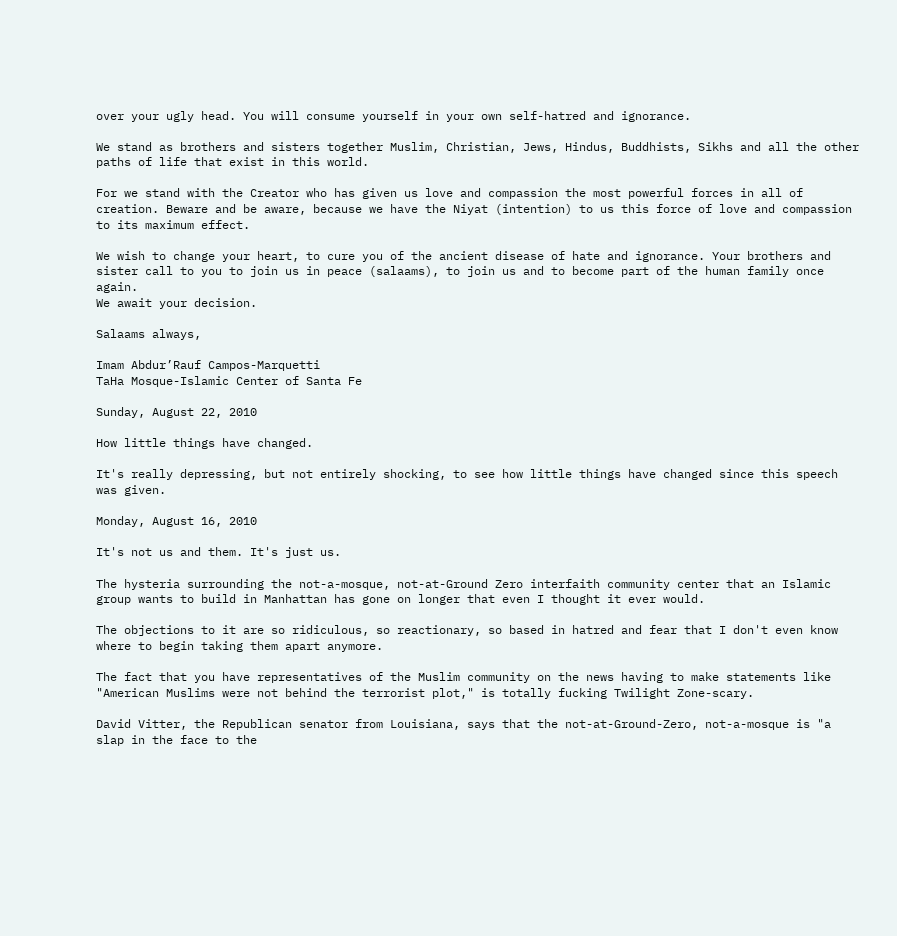over your ugly head. You will consume yourself in your own self-hatred and ignorance.

We stand as brothers and sisters together Muslim, Christian, Jews, Hindus, Buddhists, Sikhs and all the other paths of life that exist in this world.

For we stand with the Creator who has given us love and compassion the most powerful forces in all of creation. Beware and be aware, because we have the Niyat (intention) to us this force of love and compassion to its maximum effect.

We wish to change your heart, to cure you of the ancient disease of hate and ignorance. Your brothers and sister call to you to join us in peace (salaams), to join us and to become part of the human family once again.
We await your decision.

Salaams always,

Imam Abdur’Rauf Campos-Marquetti
TaHa Mosque-Islamic Center of Santa Fe

Sunday, August 22, 2010

How little things have changed.

It's really depressing, but not entirely shocking, to see how little things have changed since this speech was given.

Monday, August 16, 2010

It's not us and them. It's just us.

The hysteria surrounding the not-a-mosque, not-at-Ground Zero interfaith community center that an Islamic group wants to build in Manhattan has gone on longer that even I thought it ever would.

The objections to it are so ridiculous, so reactionary, so based in hatred and fear that I don't even know where to begin taking them apart anymore.

The fact that you have representatives of the Muslim community on the news having to make statements like "American Muslims were not behind the terrorist plot," is totally fucking Twilight Zone-scary.

David Vitter, the Republican senator from Louisiana, says that the not-at-Ground-Zero, not-a-mosque is "a slap in the face to the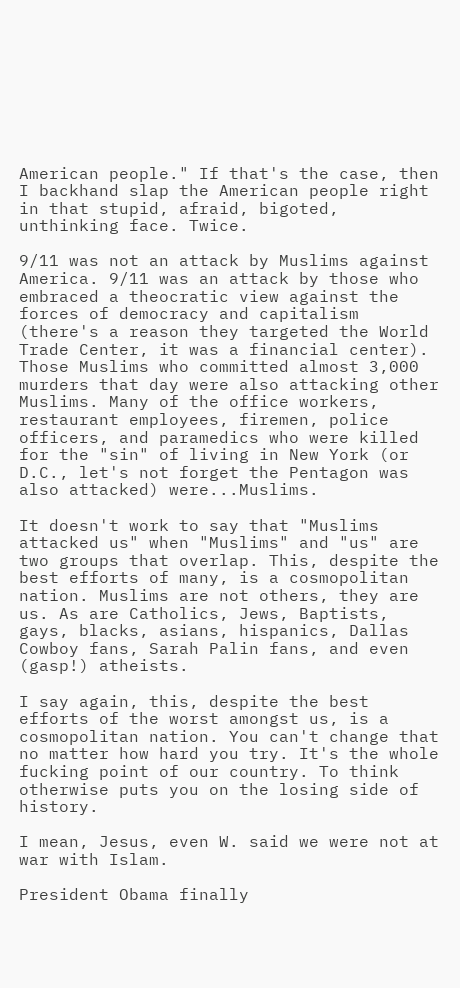American people." If that's the case, then I backhand slap the American people right in that stupid, afraid, bigoted, unthinking face. Twice.

9/11 was not an attack by Muslims against America. 9/11 was an attack by those who embraced a theocratic view against the forces of democracy and capitalism (there's a reason they targeted the World Trade Center, it was a financial center). Those Muslims who committed almost 3,000 murders that day were also attacking other Muslims. Many of the office workers, restaurant employees, firemen, police officers, and paramedics who were killed for the "sin" of living in New York (or D.C., let's not forget the Pentagon was also attacked) were...Muslims.

It doesn't work to say that "Muslims attacked us" when "Muslims" and "us" are two groups that overlap. This, despite the best efforts of many, is a cosmopolitan nation. Muslims are not others, they are us. As are Catholics, Jews, Baptists, gays, blacks, asians, hispanics, Dallas Cowboy fans, Sarah Palin fans, and even (gasp!) atheists.

I say again, this, despite the best efforts of the worst amongst us, is a cosmopolitan nation. You can't change that no matter how hard you try. It's the whole fucking point of our country. To think otherwise puts you on the losing side of history.

I mean, Jesus, even W. said we were not at war with Islam.

President Obama finally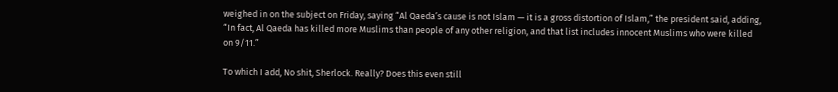weighed in on the subject on Friday, saying “Al Qaeda’s cause is not Islam — it is a gross distortion of Islam,” the president said, adding, “In fact, Al Qaeda has killed more Muslims than people of any other religion, and that list includes innocent Muslims who were killed on 9/11.”

To which I add, No shit, Sherlock. Really? Does this even still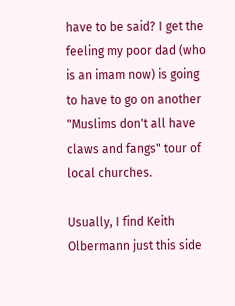have to be said? I get the feeling my poor dad (who is an imam now) is going to have to go on another "Muslims don't all have claws and fangs" tour of local churches.

Usually, I find Keith Olbermann just this side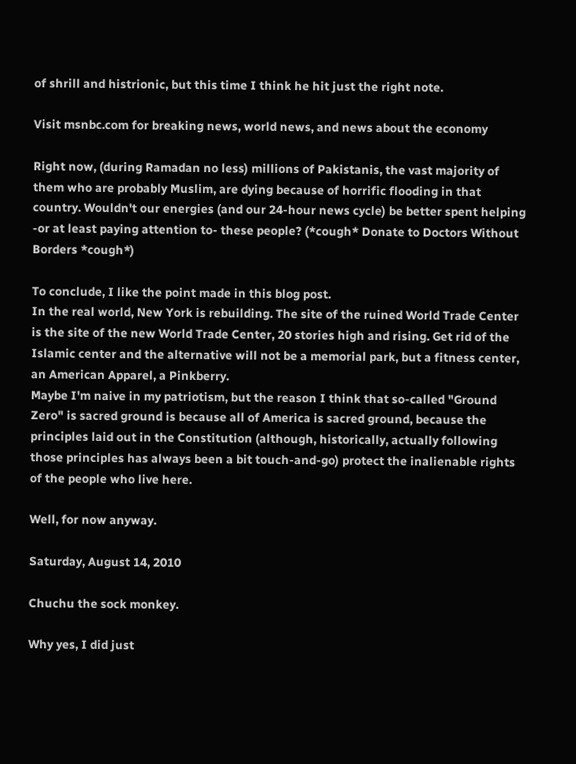of shrill and histrionic, but this time I think he hit just the right note.

Visit msnbc.com for breaking news, world news, and news about the economy

Right now, (during Ramadan no less) millions of Pakistanis, the vast majority of them who are probably Muslim, are dying because of horrific flooding in that country. Wouldn't our energies (and our 24-hour news cycle) be better spent helping -or at least paying attention to- these people? (*cough* Donate to Doctors Without Borders *cough*)

To conclude, I like the point made in this blog post.
In the real world, New York is rebuilding. The site of the ruined World Trade Center is the site of the new World Trade Center, 20 stories high and rising. Get rid of the Islamic center and the alternative will not be a memorial park, but a fitness center, an American Apparel, a Pinkberry.
Maybe I'm naive in my patriotism, but the reason I think that so-called "Ground Zero" is sacred ground is because all of America is sacred ground, because the principles laid out in the Constitution (although, historically, actually following those principles has always been a bit touch-and-go) protect the inalienable rights of the people who live here.

Well, for now anyway.

Saturday, August 14, 2010

Chuchu the sock monkey.

Why yes, I did just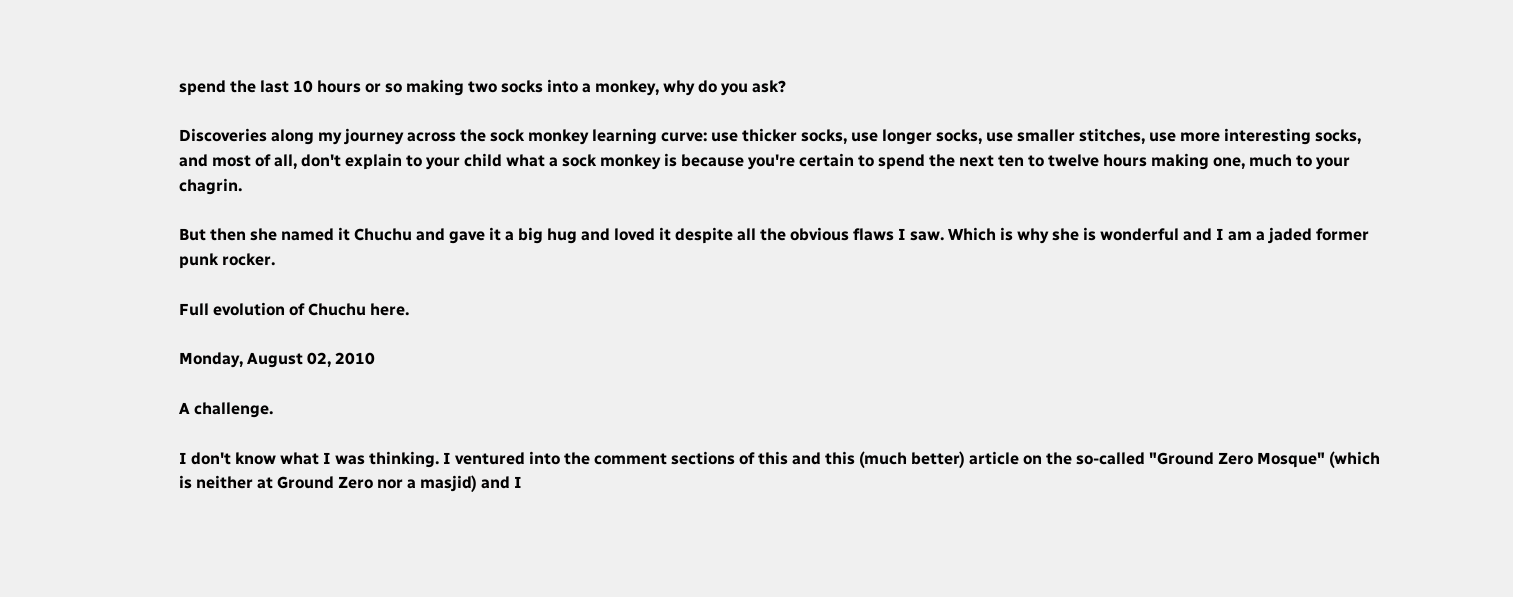spend the last 10 hours or so making two socks into a monkey, why do you ask?

Discoveries along my journey across the sock monkey learning curve: use thicker socks, use longer socks, use smaller stitches, use more interesting socks, and most of all, don't explain to your child what a sock monkey is because you're certain to spend the next ten to twelve hours making one, much to your chagrin.

But then she named it Chuchu and gave it a big hug and loved it despite all the obvious flaws I saw. Which is why she is wonderful and I am a jaded former punk rocker.

Full evolution of Chuchu here.

Monday, August 02, 2010

A challenge.

I don't know what I was thinking. I ventured into the comment sections of this and this (much better) article on the so-called "Ground Zero Mosque" (which is neither at Ground Zero nor a masjid) and I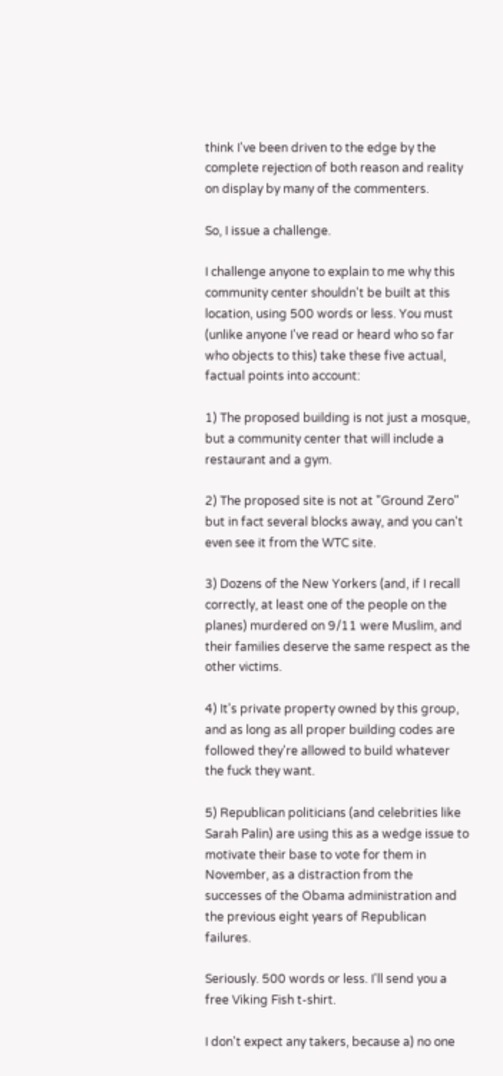think I've been driven to the edge by the complete rejection of both reason and reality on display by many of the commenters.

So, I issue a challenge.

I challenge anyone to explain to me why this community center shouldn't be built at this location, using 500 words or less. You must (unlike anyone I've read or heard who so far who objects to this) take these five actual, factual points into account:

1) The proposed building is not just a mosque, but a community center that will include a restaurant and a gym.

2) The proposed site is not at "Ground Zero" but in fact several blocks away, and you can't even see it from the WTC site.

3) Dozens of the New Yorkers (and, if I recall correctly, at least one of the people on the planes) murdered on 9/11 were Muslim, and their families deserve the same respect as the other victims.

4) It's private property owned by this group, and as long as all proper building codes are followed they're allowed to build whatever the fuck they want.

5) Republican politicians (and celebrities like Sarah Palin) are using this as a wedge issue to motivate their base to vote for them in November, as a distraction from the successes of the Obama administration and the previous eight years of Republican failures.

Seriously. 500 words or less. I'll send you a free Viking Fish t-shirt.

I don't expect any takers, because a) no one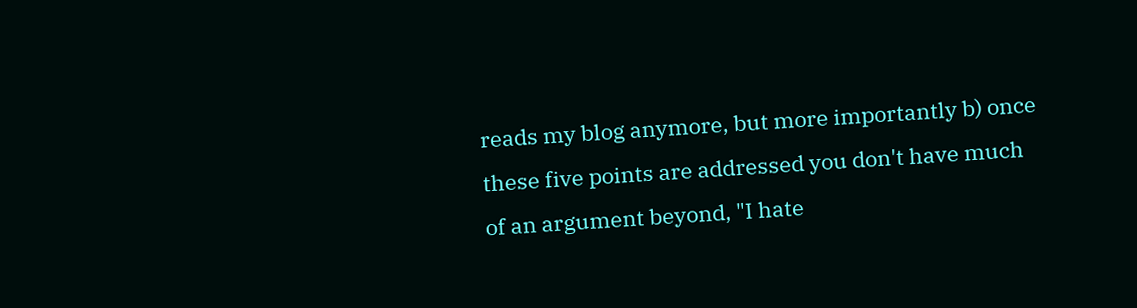reads my blog anymore, but more importantly b) once these five points are addressed you don't have much of an argument beyond, "I hate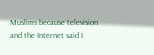Muslims because television and the Internet said I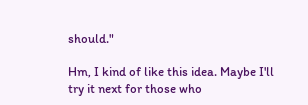should."

Hm, I kind of like this idea. Maybe I'll try it next for those who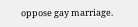oppose gay marriage.